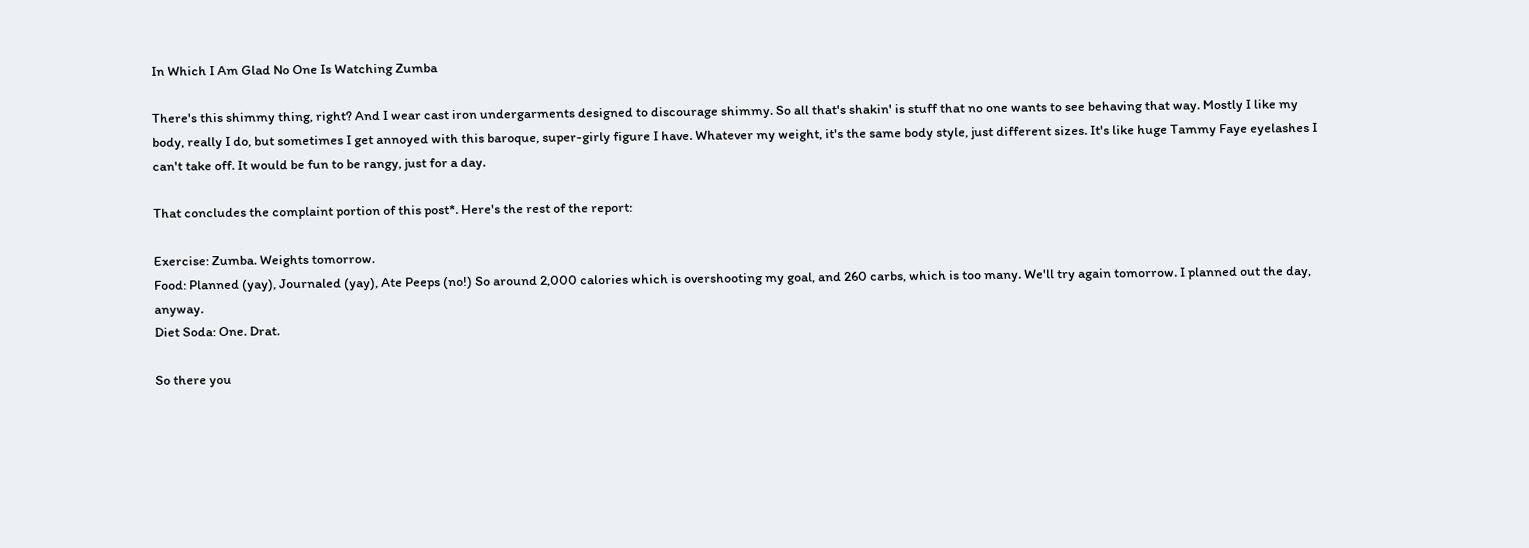In Which I Am Glad No One Is Watching Zumba

There's this shimmy thing, right? And I wear cast iron undergarments designed to discourage shimmy. So all that's shakin' is stuff that no one wants to see behaving that way. Mostly I like my body, really I do, but sometimes I get annoyed with this baroque, super-girly figure I have. Whatever my weight, it's the same body style, just different sizes. It's like huge Tammy Faye eyelashes I can't take off. It would be fun to be rangy, just for a day.

That concludes the complaint portion of this post*. Here's the rest of the report:

Exercise: Zumba. Weights tomorrow.
Food: Planned (yay), Journaled (yay), Ate Peeps (no!) So around 2,000 calories which is overshooting my goal, and 260 carbs, which is too many. We'll try again tomorrow. I planned out the day, anyway.
Diet Soda: One. Drat.

So there you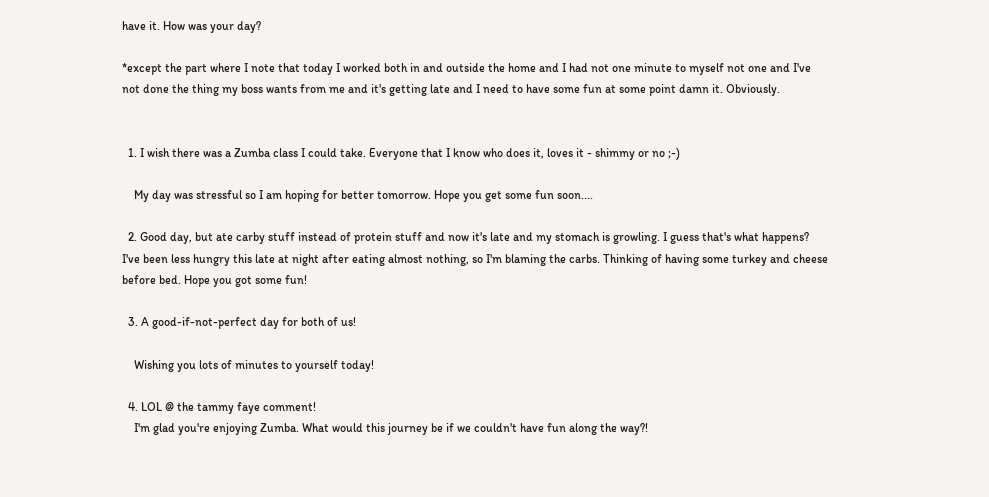have it. How was your day?

*except the part where I note that today I worked both in and outside the home and I had not one minute to myself not one and I've not done the thing my boss wants from me and it's getting late and I need to have some fun at some point damn it. Obviously.


  1. I wish there was a Zumba class I could take. Everyone that I know who does it, loves it - shimmy or no ;-)

    My day was stressful so I am hoping for better tomorrow. Hope you get some fun soon....

  2. Good day, but ate carby stuff instead of protein stuff and now it's late and my stomach is growling. I guess that's what happens? I've been less hungry this late at night after eating almost nothing, so I'm blaming the carbs. Thinking of having some turkey and cheese before bed. Hope you got some fun!

  3. A good-if-not-perfect day for both of us!

    Wishing you lots of minutes to yourself today!

  4. LOL @ the tammy faye comment!
    I'm glad you're enjoying Zumba. What would this journey be if we couldn't have fun along the way?!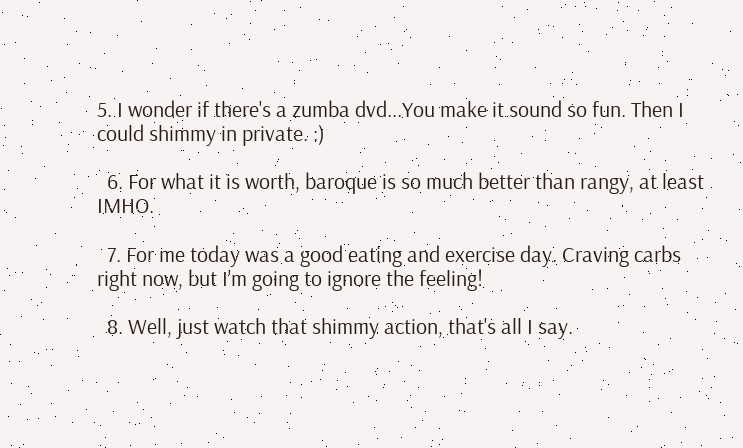5. I wonder if there's a zumba dvd...You make it sound so fun. Then I could shimmy in private. :)

  6. For what it is worth, baroque is so much better than rangy, at least IMHO.

  7. For me today was a good eating and exercise day. Craving carbs right now, but I'm going to ignore the feeling!

  8. Well, just watch that shimmy action, that's all I say.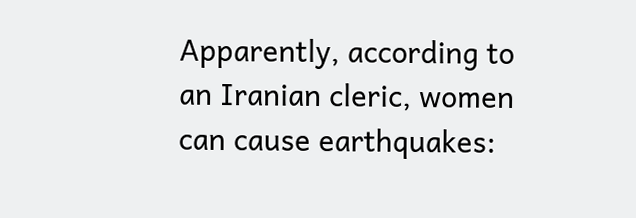Apparently, according to an Iranian cleric, women can cause earthquakes: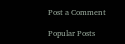Post a Comment

Popular Posts